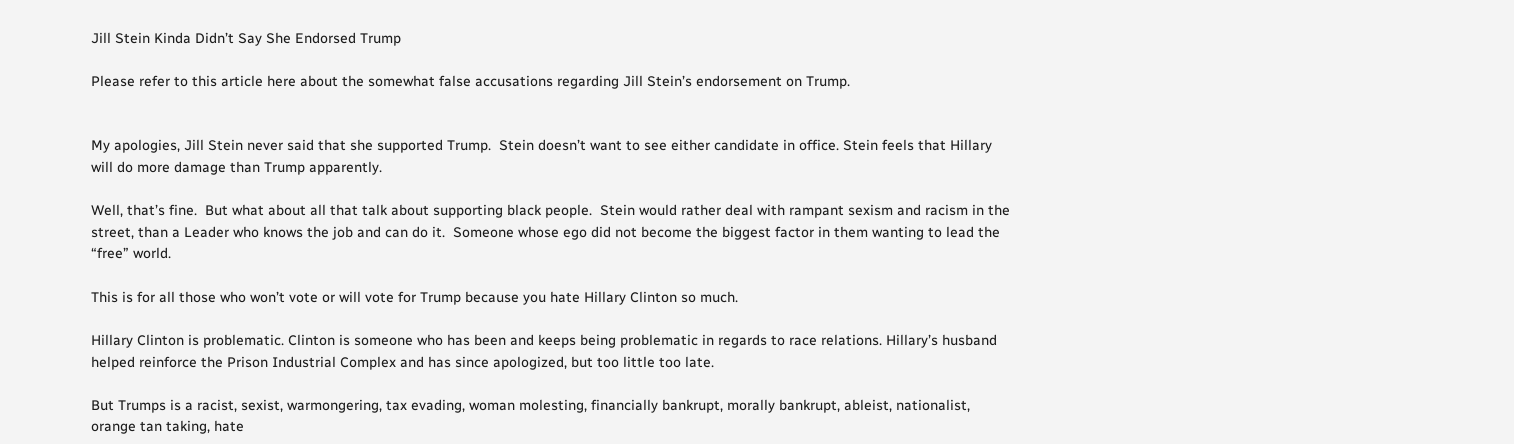Jill Stein Kinda Didn’t Say She Endorsed Trump

Please refer to this article here about the somewhat false accusations regarding Jill Stein’s endorsement on Trump.


My apologies, Jill Stein never said that she supported Trump.  Stein doesn’t want to see either candidate in office. Stein feels that Hillary will do more damage than Trump apparently.

Well, that’s fine.  But what about all that talk about supporting black people.  Stein would rather deal with rampant sexism and racism in the street, than a Leader who knows the job and can do it.  Someone whose ego did not become the biggest factor in them wanting to lead the “free” world.

This is for all those who won’t vote or will vote for Trump because you hate Hillary Clinton so much.

Hillary Clinton is problematic. Clinton is someone who has been and keeps being problematic in regards to race relations. Hillary’s husband helped reinforce the Prison Industrial Complex and has since apologized, but too little too late.

But Trumps is a racist, sexist, warmongering, tax evading, woman molesting, financially bankrupt, morally bankrupt, ableist, nationalist, orange tan taking, hate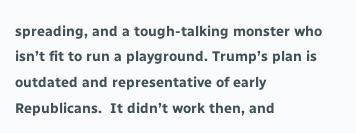spreading, and a tough-talking monster who isn’t fit to run a playground. Trump’s plan is outdated and representative of early Republicans.  It didn’t work then, and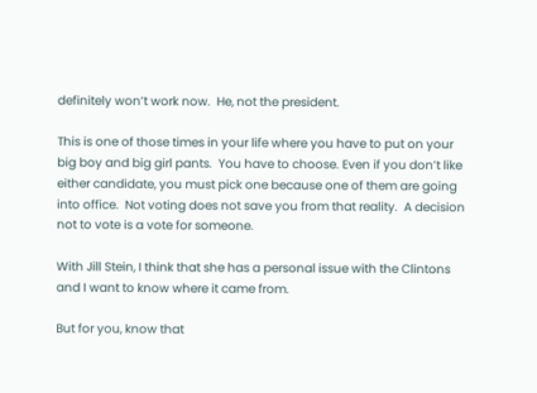definitely won’t work now.  He, not the president.

This is one of those times in your life where you have to put on your big boy and big girl pants.  You have to choose. Even if you don’t like either candidate, you must pick one because one of them are going into office.  Not voting does not save you from that reality.  A decision not to vote is a vote for someone.

With Jill Stein, I think that she has a personal issue with the Clintons and I want to know where it came from.

But for you, know that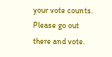your vote counts.  Please go out there and vote.